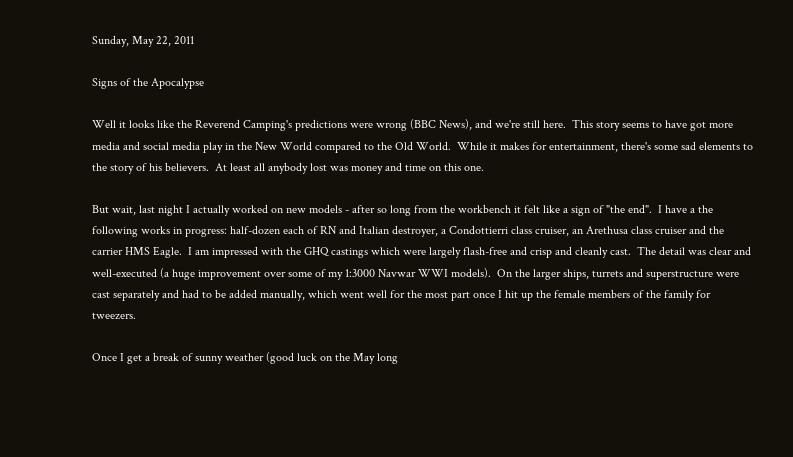Sunday, May 22, 2011

Signs of the Apocalypse

Well it looks like the Reverend Camping's predictions were wrong (BBC News), and we're still here.  This story seems to have got more media and social media play in the New World compared to the Old World.  While it makes for entertainment, there's some sad elements to the story of his believers.  At least all anybody lost was money and time on this one.

But wait, last night I actually worked on new models - after so long from the workbench it felt like a sign of "the end".  I have a the following works in progress: half-dozen each of RN and Italian destroyer, a Condottierri class cruiser, an Arethusa class cruiser and the carrier HMS Eagle.  I am impressed with the GHQ castings which were largely flash-free and crisp and cleanly cast.  The detail was clear and well-executed (a huge improvement over some of my 1:3000 Navwar WWI models).  On the larger ships, turrets and superstructure were cast separately and had to be added manually, which went well for the most part once I hit up the female members of the family for tweezers.

Once I get a break of sunny weather (good luck on the May long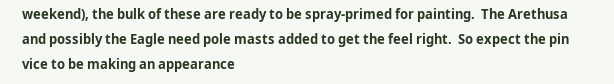weekend), the bulk of these are ready to be spray-primed for painting.  The Arethusa and possibly the Eagle need pole masts added to get the feel right.  So expect the pin vice to be making an appearance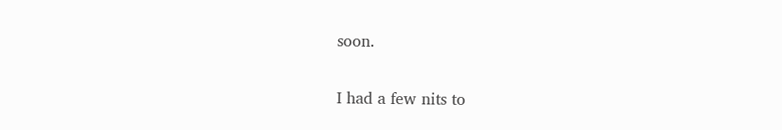soon.

I had a few nits to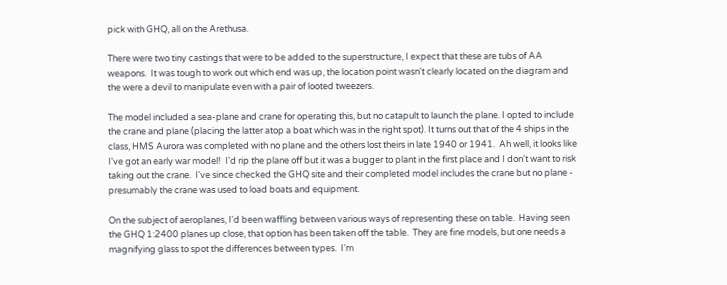pick with GHQ, all on the Arethusa.

There were two tiny castings that were to be added to the superstructure, I expect that these are tubs of AA weapons.  It was tough to work out which end was up, the location point wasn't clearly located on the diagram and the were a devil to manipulate even with a pair of looted tweezers.

The model included a sea-plane and crane for operating this, but no catapult to launch the plane. I opted to include the crane and plane (placing the latter atop a boat which was in the right spot). It turns out that of the 4 ships in the class, HMS Aurora was completed with no plane and the others lost theirs in late 1940 or 1941.  Ah well, it looks like I've got an early war model!  I'd rip the plane off but it was a bugger to plant in the first place and I don't want to risk taking out the crane.  I've since checked the GHQ site and their completed model includes the crane but no plane - presumably the crane was used to load boats and equipment.

On the subject of aeroplanes, I'd been waffling between various ways of representing these on table.  Having seen the GHQ 1:2400 planes up close, that option has been taken off the table.  They are fine models, but one needs a magnifying glass to spot the differences between types.  I'm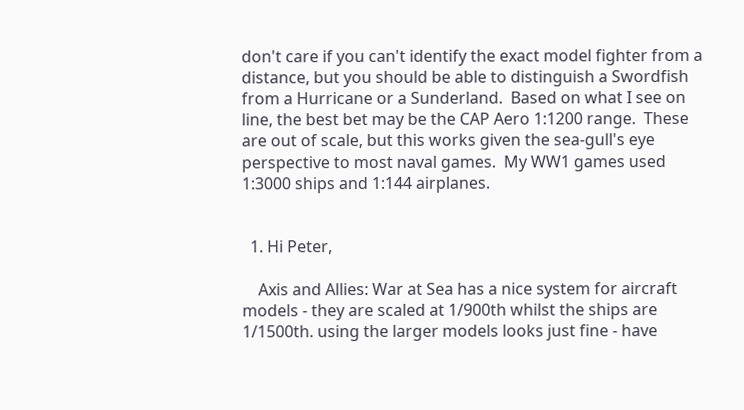don't care if you can't identify the exact model fighter from a distance, but you should be able to distinguish a Swordfish from a Hurricane or a Sunderland.  Based on what I see on line, the best bet may be the CAP Aero 1:1200 range.  These are out of scale, but this works given the sea-gull's eye perspective to most naval games.  My WW1 games used 1:3000 ships and 1:144 airplanes.


  1. Hi Peter,

    Axis and Allies: War at Sea has a nice system for aircraft models - they are scaled at 1/900th whilst the ships are 1/1500th. using the larger models looks just fine - have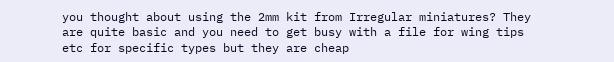you thought about using the 2mm kit from Irregular miniatures? They are quite basic and you need to get busy with a file for wing tips etc for specific types but they are cheap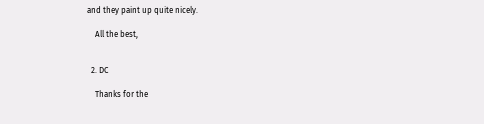and they paint up quite nicely.

    All the best,


  2. DC

    Thanks for the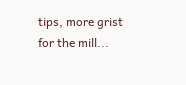tips, more grist for the mill...